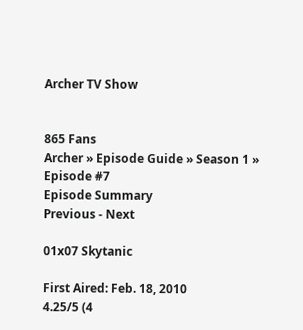Archer TV Show


865 Fans
Archer » Episode Guide » Season 1 » Episode #7
Episode Summary
Previous - Next

01x07 Skytanic

First Aired: Feb. 18, 2010
4.25/5 (4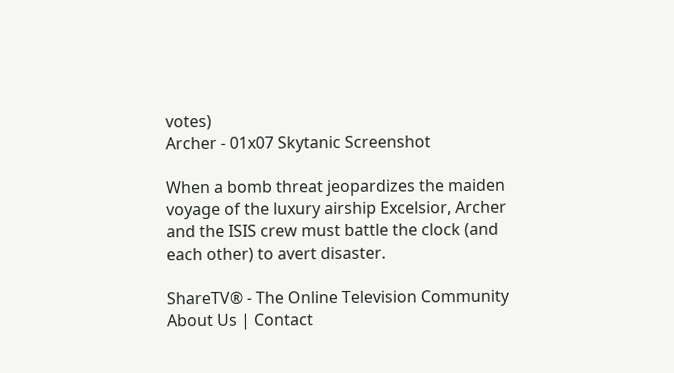votes)
Archer - 01x07 Skytanic Screenshot

When a bomb threat jeopardizes the maiden voyage of the luxury airship Excelsior, Archer and the ISIS crew must battle the clock (and each other) to avert disaster.

ShareTV® - The Online Television Community
About Us | Contact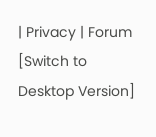| Privacy | Forum
[Switch to Desktop Version]